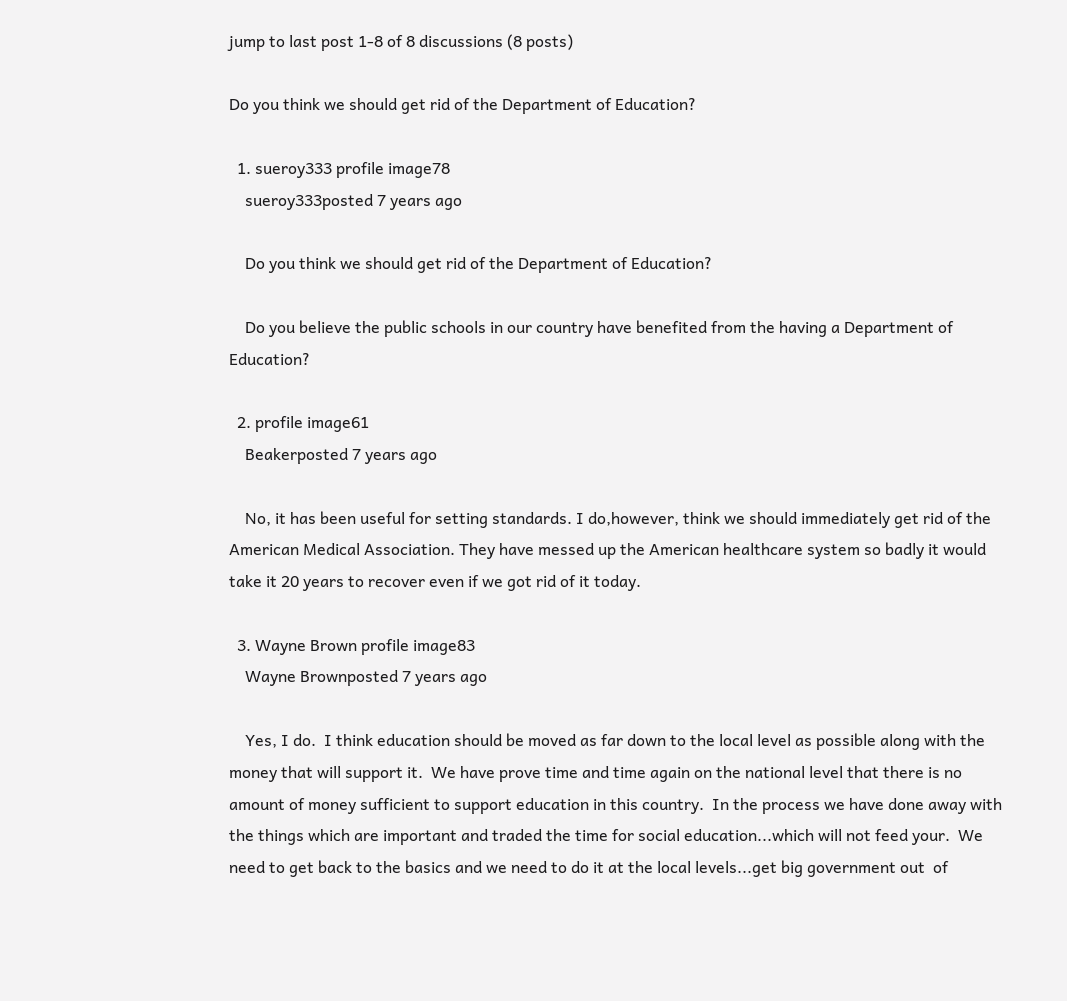jump to last post 1-8 of 8 discussions (8 posts)

Do you think we should get rid of the Department of Education?

  1. sueroy333 profile image78
    sueroy333posted 7 years ago

    Do you think we should get rid of the Department of Education?

    Do you believe the public schools in our country have benefited from the having a Department of Education?

  2. profile image61
    Beakerposted 7 years ago

    No, it has been useful for setting standards. I do,however, think we should immediately get rid of the American Medical Association. They have messed up the American healthcare system so badly it would take it 20 years to recover even if we got rid of it today.

  3. Wayne Brown profile image83
    Wayne Brownposted 7 years ago

    Yes, I do.  I think education should be moved as far down to the local level as possible along with the money that will support it.  We have prove time and time again on the national level that there is no amount of money sufficient to support education in this country.  In the process we have done away with the things which are important and traded the time for social education...which will not feed your.  We need to get back to the basics and we need to do it at the local levels...get big government out  of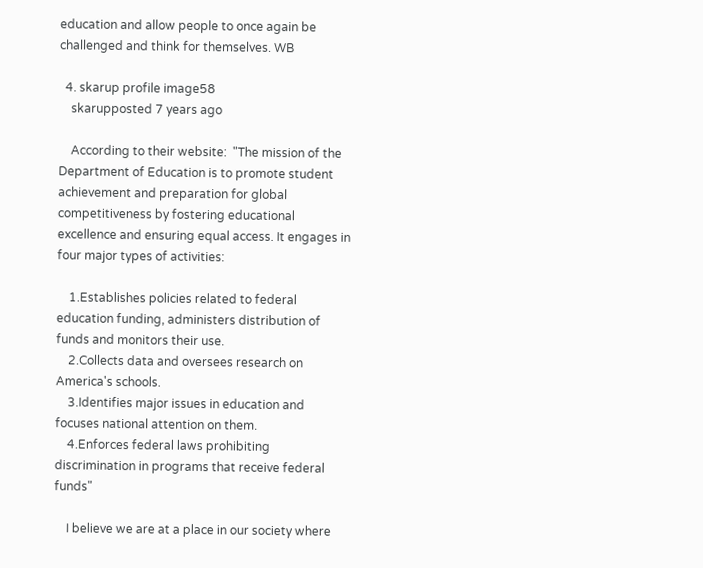education and allow people to once again be challenged and think for themselves. WB

  4. skarup profile image58
    skarupposted 7 years ago

    According to their website:  "The mission of the Department of Education is to promote student achievement and preparation for global competitiveness by fostering educational excellence and ensuring equal access. It engages in four major types of activities:

    1.Establishes policies related to federal education funding, administers distribution of funds and monitors their use.
    2.Collects data and oversees research on America's schools.
    3.Identifies major issues in education and focuses national attention on them.
    4.Enforces federal laws prohibiting discrimination in programs that receive federal funds"

    I believe we are at a place in our society where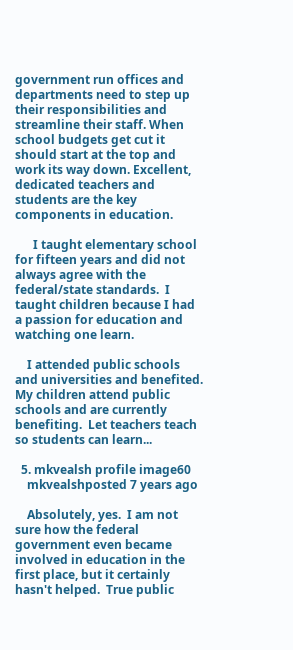government run offices and departments need to step up their responsibilities and streamline their staff. When school budgets get cut it should start at the top and work its way down. Excellent, dedicated teachers and students are the key components in education.

      I taught elementary school for fifteen years and did not always agree with the federal/state standards.  I taught children because I had a passion for education and watching one learn.

    I attended public schools and universities and benefited.  My children attend public schools and are currently benefiting.  Let teachers teach so students can learn...

  5. mkvealsh profile image60
    mkvealshposted 7 years ago

    Absolutely, yes.  I am not sure how the federal government even became involved in education in the first place, but it certainly hasn't helped.  True public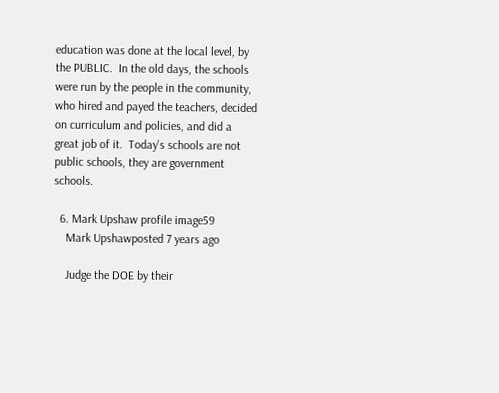education was done at the local level, by the PUBLIC.  In the old days, the schools were run by the people in the community, who hired and payed the teachers, decided on curriculum and policies, and did a great job of it.  Today's schools are not public schools, they are government schools.

  6. Mark Upshaw profile image59
    Mark Upshawposted 7 years ago

    Judge the DOE by their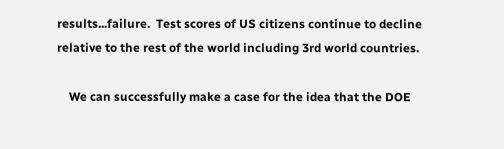results...failure.  Test scores of US citizens continue to decline relative to the rest of the world including 3rd world countries.

    We can successfully make a case for the idea that the DOE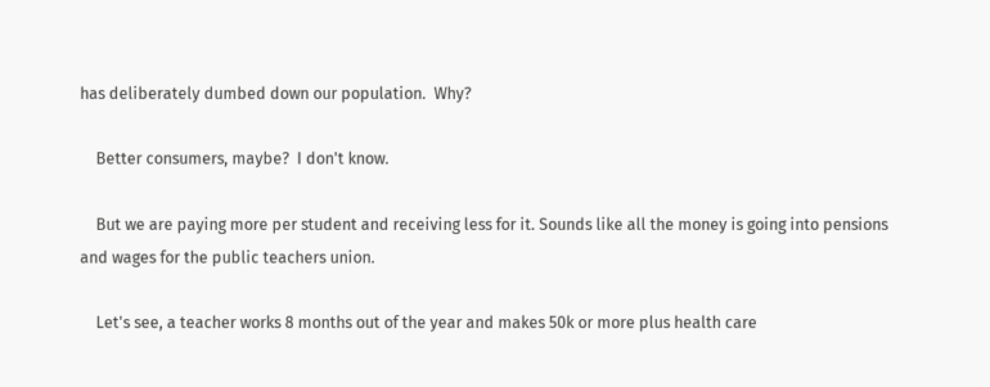has deliberately dumbed down our population.  Why?

    Better consumers, maybe?  I don't know.

    But we are paying more per student and receiving less for it. Sounds like all the money is going into pensions and wages for the public teachers union.

    Let's see, a teacher works 8 months out of the year and makes 50k or more plus health care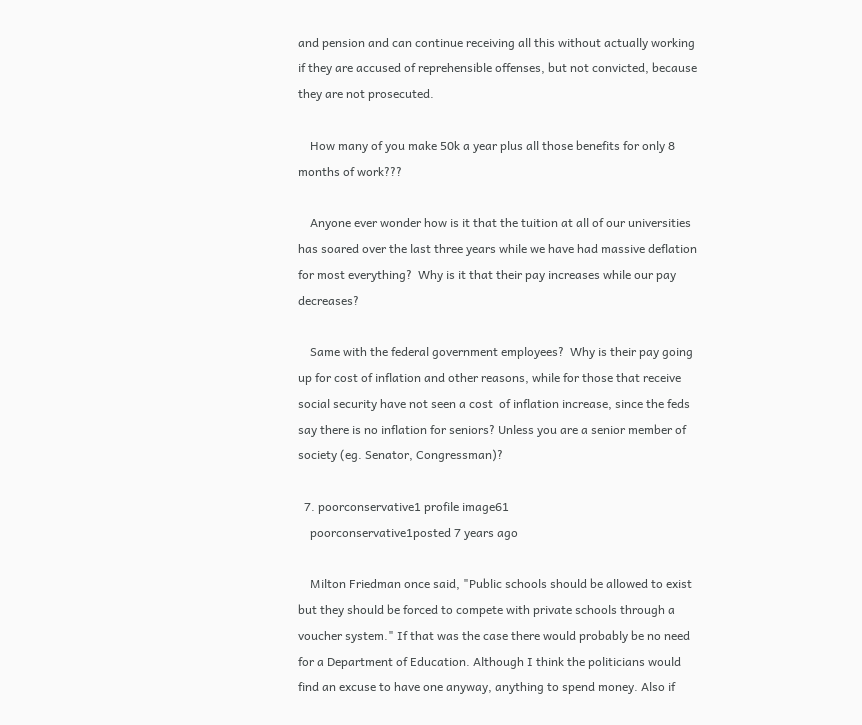and pension and can continue receiving all this without actually working if they are accused of reprehensible offenses, but not convicted, because they are not prosecuted.

    How many of you make 50k a year plus all those benefits for only 8 months of work???

    Anyone ever wonder how is it that the tuition at all of our universities has soared over the last three years while we have had massive deflation for most everything?  Why is it that their pay increases while our pay decreases?

    Same with the federal government employees?  Why is their pay going up for cost of inflation and other reasons, while for those that receive social security have not seen a cost  of inflation increase, since the feds say there is no inflation for seniors? Unless you are a senior member of society (eg. Senator, Congressman)?

  7. poorconservative1 profile image61
    poorconservative1posted 7 years ago

    Milton Friedman once said, "Public schools should be allowed to exist but they should be forced to compete with private schools through a voucher system." If that was the case there would probably be no need for a Department of Education. Although I think the politicians would find an excuse to have one anyway, anything to spend money. Also if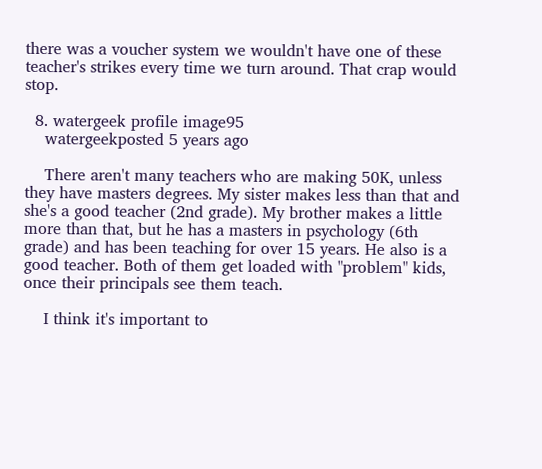there was a voucher system we wouldn't have one of these teacher's strikes every time we turn around. That crap would stop.

  8. watergeek profile image95
    watergeekposted 5 years ago

    There aren't many teachers who are making 50K, unless they have masters degrees. My sister makes less than that and she's a good teacher (2nd grade). My brother makes a little more than that, but he has a masters in psychology (6th grade) and has been teaching for over 15 years. He also is a good teacher. Both of them get loaded with "problem" kids, once their principals see them teach.

    I think it's important to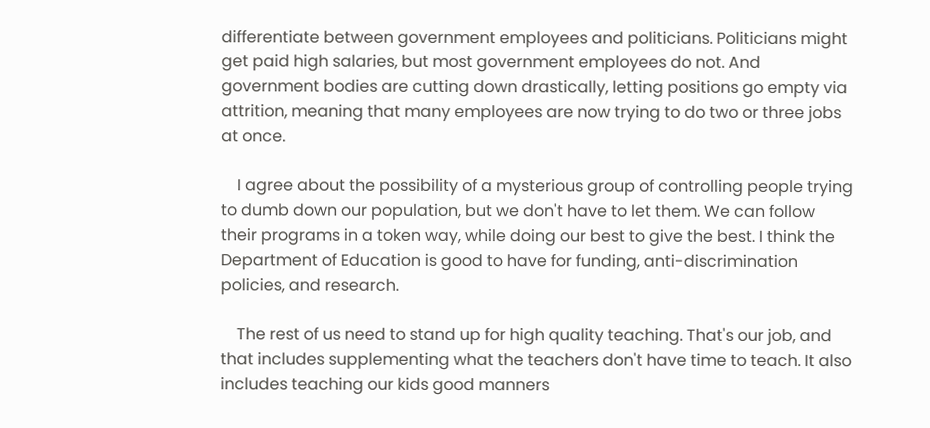differentiate between government employees and politicians. Politicians might get paid high salaries, but most government employees do not. And government bodies are cutting down drastically, letting positions go empty via attrition, meaning that many employees are now trying to do two or three jobs at once.

    I agree about the possibility of a mysterious group of controlling people trying to dumb down our population, but we don't have to let them. We can follow their programs in a token way, while doing our best to give the best. I think the Department of Education is good to have for funding, anti-discrimination policies, and research.

    The rest of us need to stand up for high quality teaching. That's our job, and that includes supplementing what the teachers don't have time to teach. It also includes teaching our kids good manners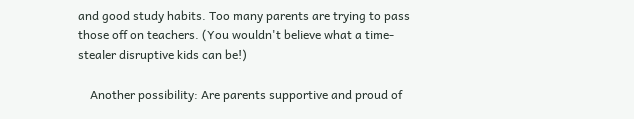and good study habits. Too many parents are trying to pass those off on teachers. (You wouldn't believe what a time-stealer disruptive kids can be!)

    Another possibility: Are parents supportive and proud of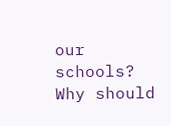our schools? Why should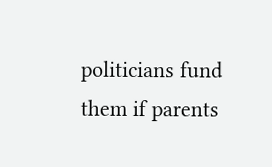politicians fund them if parents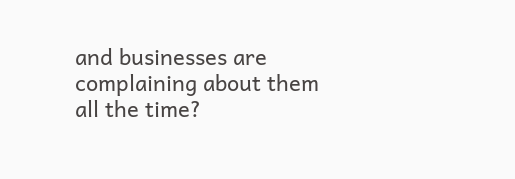and businesses are complaining about them all the time?